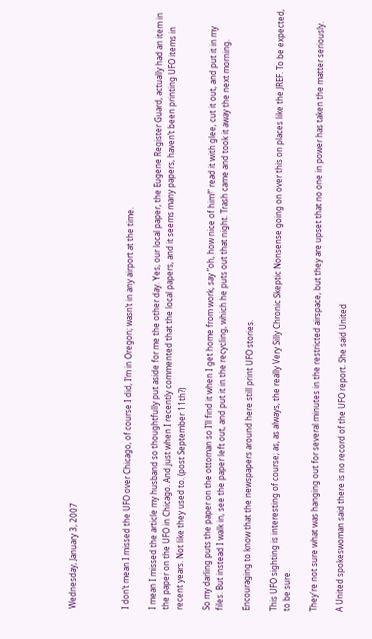Wednesday, January 3, 2007



I don’t mean I missed the UFO over Chicago, of course I did, I’m in Oregon; wasn’t in any airport at the time.

I mean I missed the article my husband so thoughtfully put aside for me the other day. Yes, our local paper, the Eugene Register Guard, actually had an item in the paper on the UFO in Chicago. And just when I recently commented that the local papers, and it seems many papers, haven’t been printing UFO items in recent years. Not like they used to. (post September 11th?)

So my darling puts the paper on the ottoman so I’ll find it when I get home from work, say “oh, how nice of him!” read it with glee, cut it out, and put it in my files. But instead I walk in, see the paper left out, and put it in the recycling, which he puts out that night. Trash came and took it away the next morning.

Encouraging to know that the newspapers around here still print UFO stories.

This UFO sighting is interesting of course; as, as always, the really Very Silly Chronic Skeptic Nonsense going on over this on places like the JREF. To be expected, to be sure.

They're not sure what was hanging out for several minutes in the restricted airspace, but they are upset that no one in power has taken the matter seriously.

A United spokeswoman said there is no record of the UFO report. She said United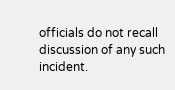officials do not recall discussion of any such incident.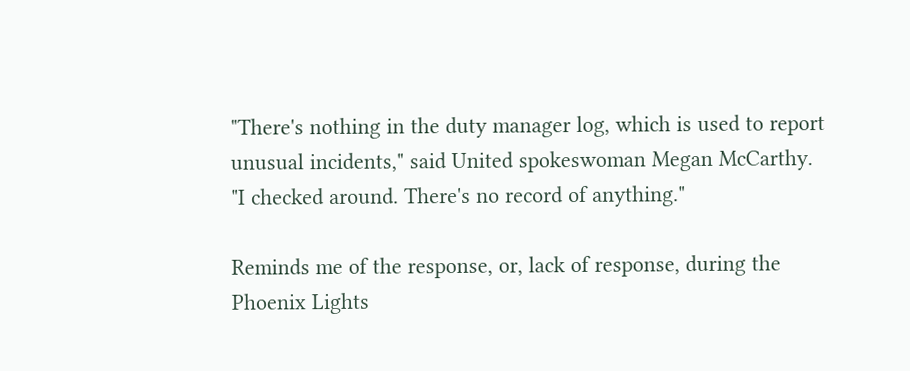"There's nothing in the duty manager log, which is used to report unusual incidents," said United spokeswoman Megan McCarthy. "I checked around. There's no record of anything."

Reminds me of the response, or, lack of response, during the Phoenix Lights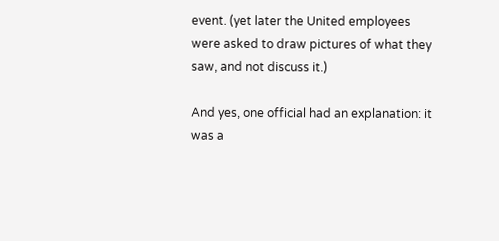event. (yet later the United employees were asked to draw pictures of what they saw, and not discuss it.)

And yes, one official had an explanation: it was a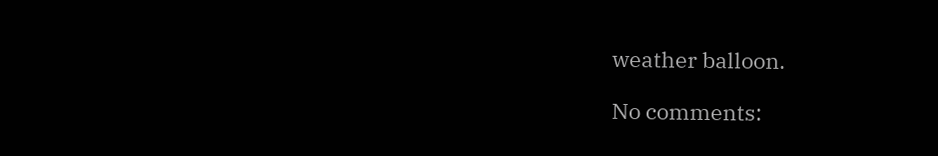weather balloon.

No comments: